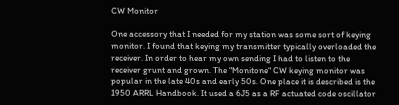CW Monitor

One accessory that I needed for my station was some sort of keying monitor. I found that keying my transmitter typically overloaded the receiver. In order to hear my own sending I had to listen to the receiver grunt and grown. The "Monitone" CW keying monitor was popular in the late 40s and early 50s. One place it is described is the 1950 ARRL Handbook. It used a 6J5 as a RF actuated code oscillator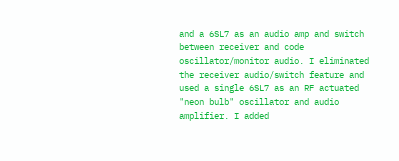and a 6SL7 as an audio amp and switch between receiver and code oscillator/monitor audio. I eliminated the receiver audio/switch feature and used a single 6SL7 as an RF actuated "neon bulb" oscillator and audio amplifier. I added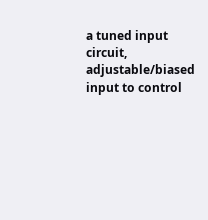a tuned input circuit, adjustable/biased input to control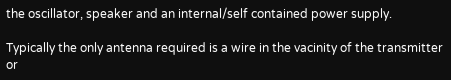the oscillator, speaker and an internal/self contained power supply.

Typically the only antenna required is a wire in the vacinity of the transmitter or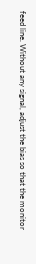feed line. Without any signal, adjust the bias so that the monitor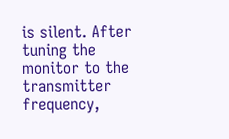is silent. After tuning the monitor to the transmitter frequency,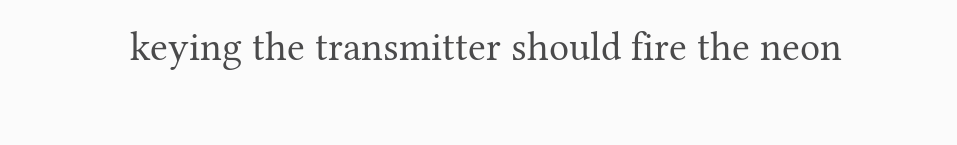keying the transmitter should fire the neon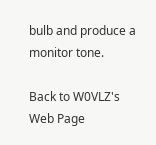bulb and produce a monitor tone.

Back to W0VLZ's Web Page